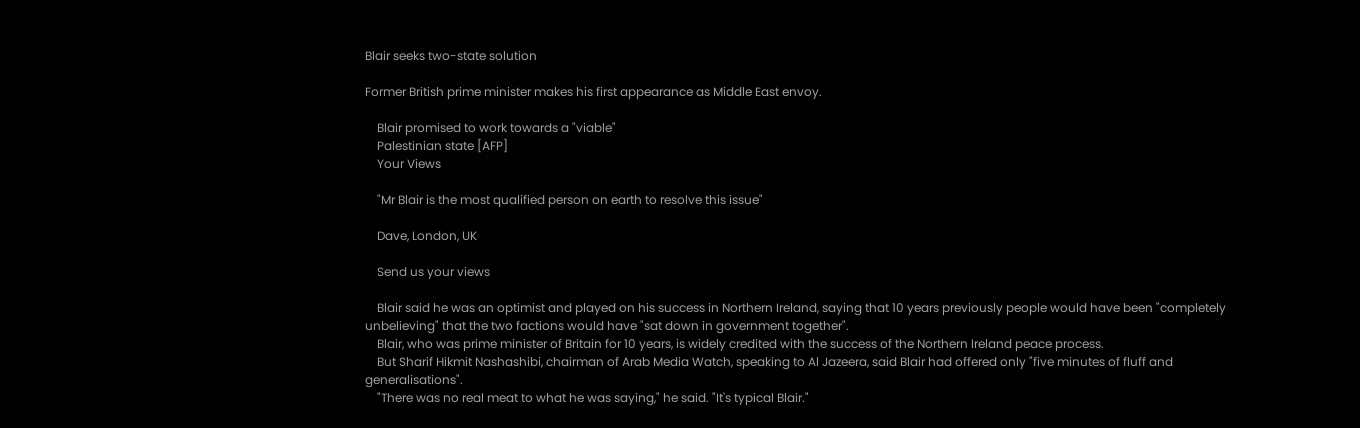Blair seeks two-state solution

Former British prime minister makes his first appearance as Middle East envoy.

    Blair promised to work towards a "viable"
    Palestinian state [AFP]
    Your Views

    "Mr Blair is the most qualified person on earth to resolve this issue"

    Dave, London, UK

    Send us your views

    Blair said he was an optimist and played on his success in Northern Ireland, saying that 10 years previously people would have been "completely unbelieving" that the two factions would have "sat down in government together".
    Blair, who was prime minister of Britain for 10 years, is widely credited with the success of the Northern Ireland peace process.
    But Sharif Hikmit Nashashibi, chairman of Arab Media Watch, speaking to Al Jazeera, said Blair had offered only "five minutes of fluff and generalisations".
    "There was no real meat to what he was saying," he said. "It's typical Blair."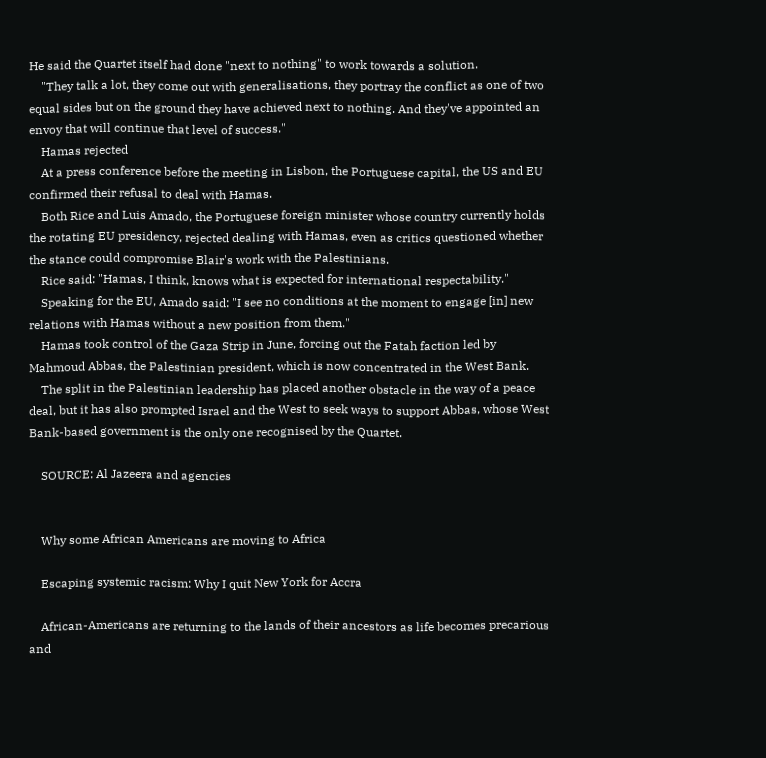He said the Quartet itself had done "next to nothing" to work towards a solution.
    "They talk a lot, they come out with generalisations, they portray the conflict as one of two equal sides but on the ground they have achieved next to nothing. And they've appointed an envoy that will continue that level of success."
    Hamas rejected
    At a press conference before the meeting in Lisbon, the Portuguese capital, the US and EU confirmed their refusal to deal with Hamas.
    Both Rice and Luis Amado, the Portuguese foreign minister whose country currently holds the rotating EU presidency, rejected dealing with Hamas, even as critics questioned whether the stance could compromise Blair's work with the Palestinians.
    Rice said: "Hamas, I think, knows what is expected for international respectability."
    Speaking for the EU, Amado said: "I see no conditions at the moment to engage [in] new relations with Hamas without a new position from them."
    Hamas took control of the Gaza Strip in June, forcing out the Fatah faction led by Mahmoud Abbas, the Palestinian president, which is now concentrated in the West Bank.
    The split in the Palestinian leadership has placed another obstacle in the way of a peace deal, but it has also prompted Israel and the West to seek ways to support Abbas, whose West Bank-based government is the only one recognised by the Quartet.

    SOURCE: Al Jazeera and agencies


    Why some African Americans are moving to Africa

    Escaping systemic racism: Why I quit New York for Accra

    African-Americans are returning to the lands of their ancestors as life becomes precarious and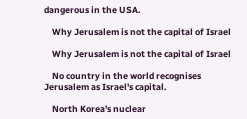dangerous in the USA.

    Why Jerusalem is not the capital of Israel

    Why Jerusalem is not the capital of Israel

    No country in the world recognises Jerusalem as Israel's capital.

    North Korea's nuclear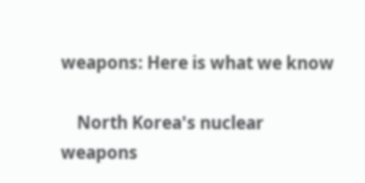weapons: Here is what we know

    North Korea's nuclear weapons